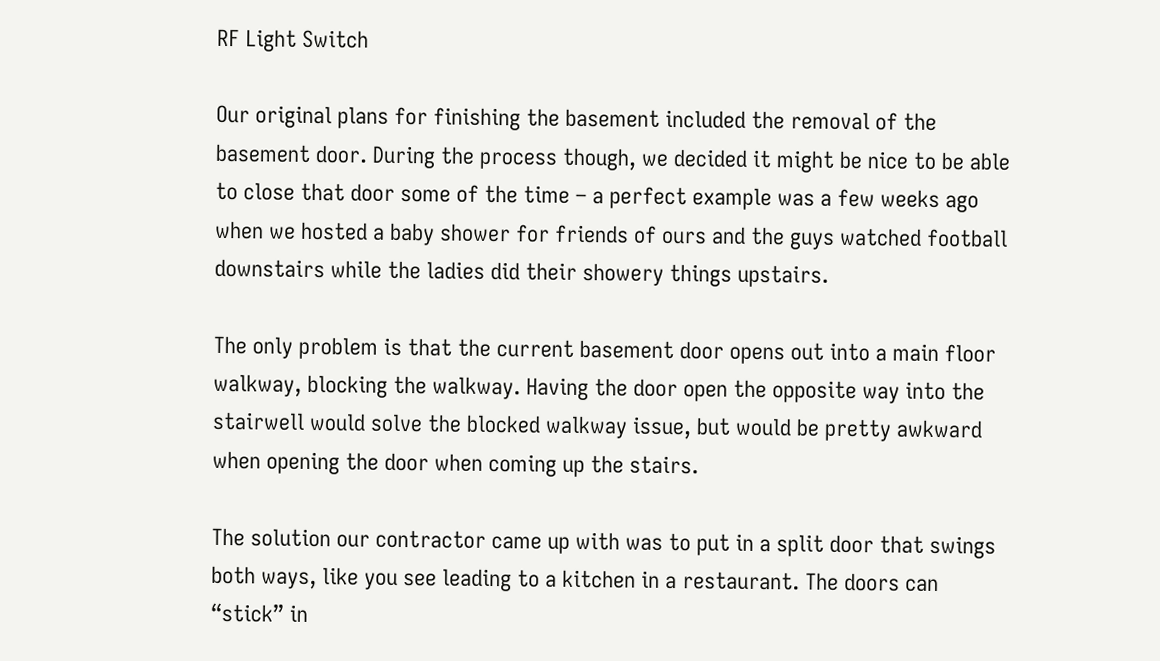RF Light Switch

Our original plans for finishing the basement included the removal of the basement door. During the process though, we decided it might be nice to be able to close that door some of the time – a perfect example was a few weeks ago when we hosted a baby shower for friends of ours and the guys watched football downstairs while the ladies did their showery things upstairs.

The only problem is that the current basement door opens out into a main floor walkway, blocking the walkway. Having the door open the opposite way into the stairwell would solve the blocked walkway issue, but would be pretty awkward when opening the door when coming up the stairs.

The solution our contractor came up with was to put in a split door that swings both ways, like you see leading to a kitchen in a restaurant. The doors can “stick” in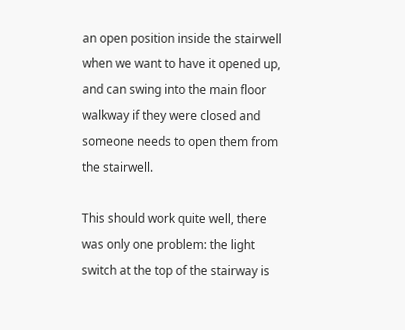an open position inside the stairwell when we want to have it opened up, and can swing into the main floor walkway if they were closed and someone needs to open them from the stairwell.

This should work quite well, there was only one problem: the light switch at the top of the stairway is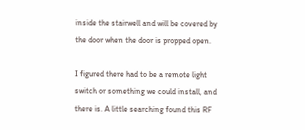inside the stairwell and will be covered by the door when the door is propped open.

I figured there had to be a remote light switch or something we could install, and there is. A little searching found this RF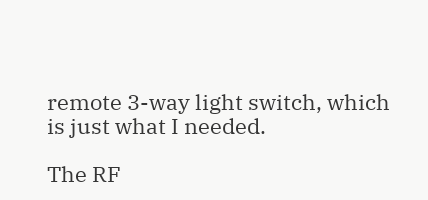remote 3-way light switch, which is just what I needed.

The RF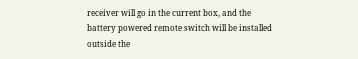receiver will go in the current box, and the battery powered remote switch will be installed outside the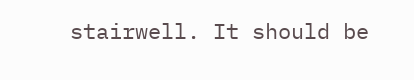stairwell. It should be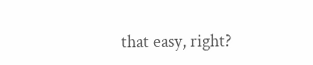that easy, right?